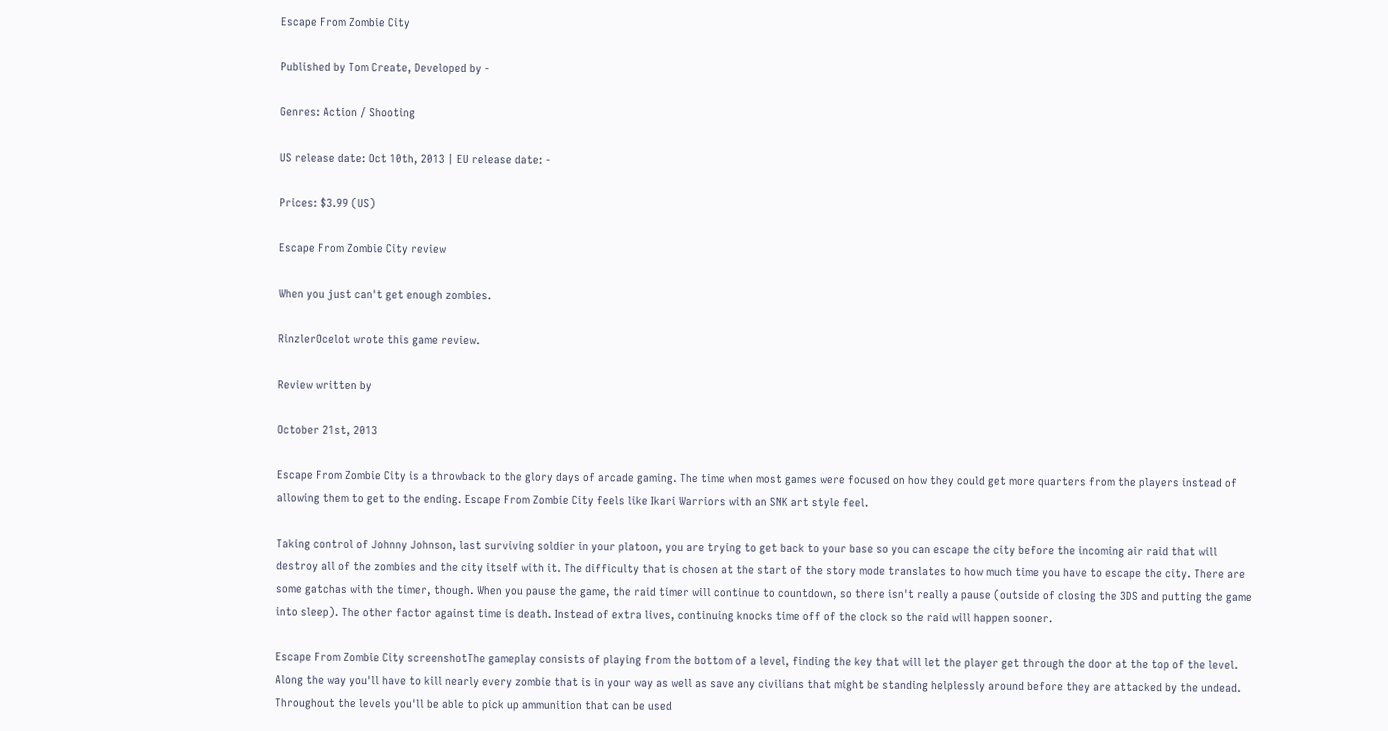Escape From Zombie City

Published by Tom Create, Developed by -

Genres: Action / Shooting

US release date: Oct 10th, 2013 | EU release date: -

Prices: $3.99 (US)

Escape From Zombie City review

When you just can't get enough zombies.

RinzlerOcelot wrote this game review.

Review written by

October 21st, 2013

Escape From Zombie City is a throwback to the glory days of arcade gaming. The time when most games were focused on how they could get more quarters from the players instead of allowing them to get to the ending. Escape From Zombie City feels like Ikari Warriors with an SNK art style feel.

Taking control of Johnny Johnson, last surviving soldier in your platoon, you are trying to get back to your base so you can escape the city before the incoming air raid that will destroy all of the zombies and the city itself with it. The difficulty that is chosen at the start of the story mode translates to how much time you have to escape the city. There are some gatchas with the timer, though. When you pause the game, the raid timer will continue to countdown, so there isn't really a pause (outside of closing the 3DS and putting the game into sleep). The other factor against time is death. Instead of extra lives, continuing knocks time off of the clock so the raid will happen sooner.

Escape From Zombie City screenshotThe gameplay consists of playing from the bottom of a level, finding the key that will let the player get through the door at the top of the level. Along the way you'll have to kill nearly every zombie that is in your way as well as save any civilians that might be standing helplessly around before they are attacked by the undead. Throughout the levels you'll be able to pick up ammunition that can be used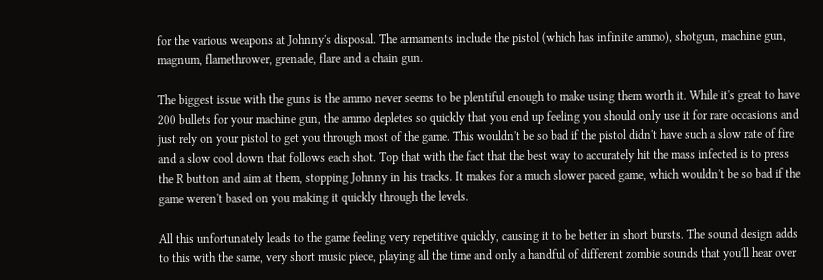for the various weapons at Johnny's disposal. The armaments include the pistol (which has infinite ammo), shotgun, machine gun, magnum, flamethrower, grenade, flare and a chain gun.

The biggest issue with the guns is the ammo never seems to be plentiful enough to make using them worth it. While it's great to have 200 bullets for your machine gun, the ammo depletes so quickly that you end up feeling you should only use it for rare occasions and just rely on your pistol to get you through most of the game. This wouldn't be so bad if the pistol didn't have such a slow rate of fire and a slow cool down that follows each shot. Top that with the fact that the best way to accurately hit the mass infected is to press the R button and aim at them, stopping Johnny in his tracks. It makes for a much slower paced game, which wouldn't be so bad if the game weren't based on you making it quickly through the levels.

All this unfortunately leads to the game feeling very repetitive quickly, causing it to be better in short bursts. The sound design adds to this with the same, very short music piece, playing all the time and only a handful of different zombie sounds that you'll hear over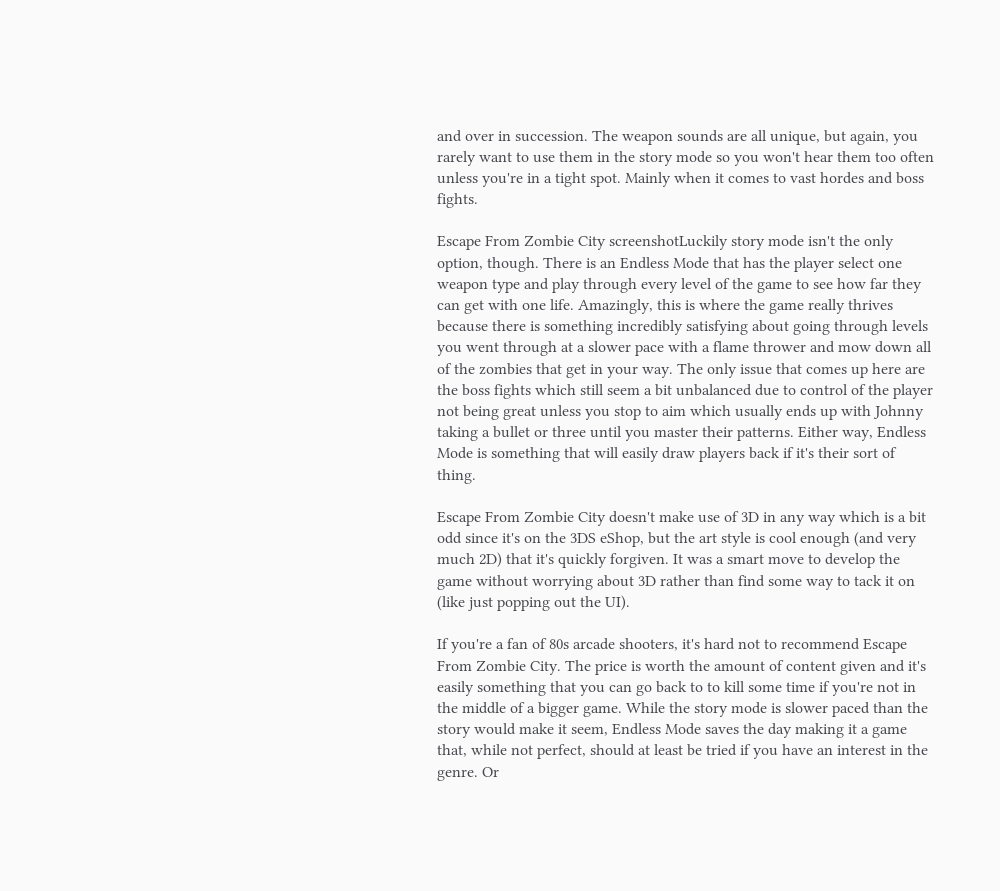and over in succession. The weapon sounds are all unique, but again, you rarely want to use them in the story mode so you won't hear them too often unless you're in a tight spot. Mainly when it comes to vast hordes and boss fights.

Escape From Zombie City screenshotLuckily story mode isn't the only option, though. There is an Endless Mode that has the player select one weapon type and play through every level of the game to see how far they can get with one life. Amazingly, this is where the game really thrives because there is something incredibly satisfying about going through levels you went through at a slower pace with a flame thrower and mow down all of the zombies that get in your way. The only issue that comes up here are the boss fights which still seem a bit unbalanced due to control of the player not being great unless you stop to aim which usually ends up with Johnny taking a bullet or three until you master their patterns. Either way, Endless Mode is something that will easily draw players back if it's their sort of thing.

Escape From Zombie City doesn't make use of 3D in any way which is a bit odd since it's on the 3DS eShop, but the art style is cool enough (and very much 2D) that it's quickly forgiven. It was a smart move to develop the game without worrying about 3D rather than find some way to tack it on (like just popping out the UI).

If you're a fan of 80s arcade shooters, it's hard not to recommend Escape From Zombie City. The price is worth the amount of content given and it's easily something that you can go back to to kill some time if you're not in the middle of a bigger game. While the story mode is slower paced than the story would make it seem, Endless Mode saves the day making it a game that, while not perfect, should at least be tried if you have an interest in the genre. Or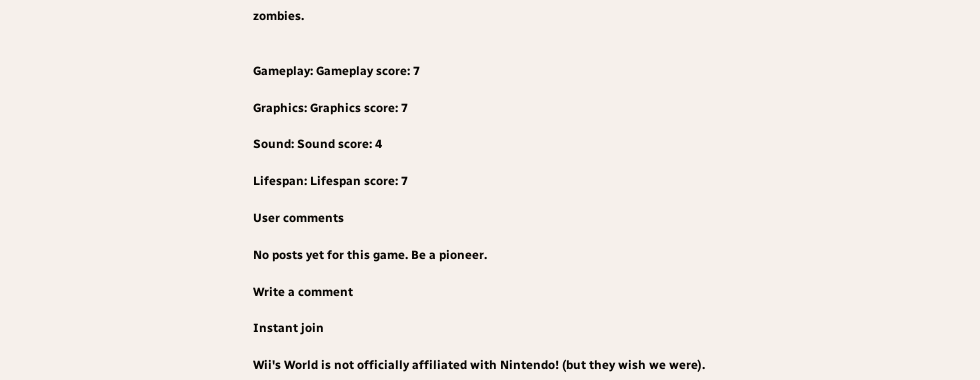zombies.


Gameplay: Gameplay score: 7

Graphics: Graphics score: 7

Sound: Sound score: 4

Lifespan: Lifespan score: 7

User comments

No posts yet for this game. Be a pioneer.

Write a comment

Instant join

Wii's World is not officially affiliated with Nintendo! (but they wish we were).